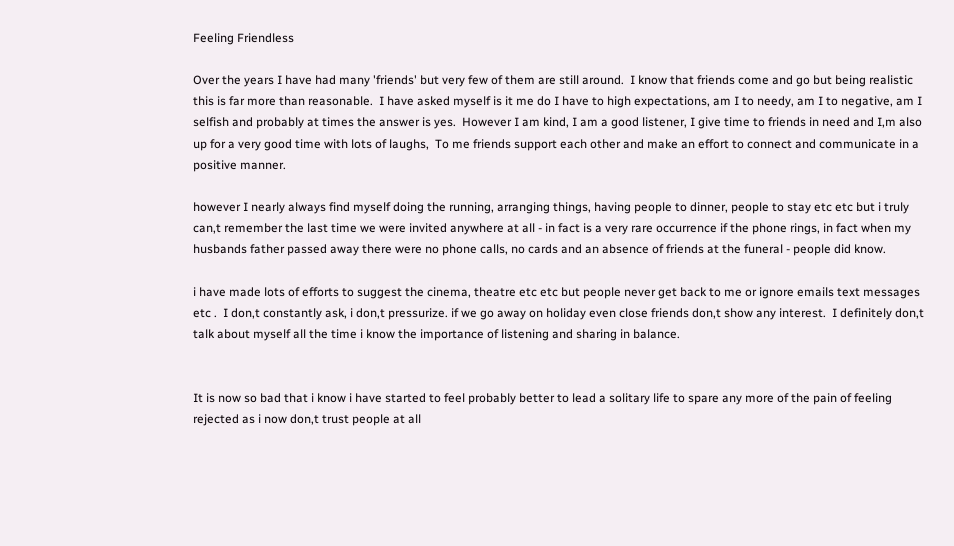Feeling Friendless

Over the years I have had many 'friends' but very few of them are still around.  I know that friends come and go but being realistic this is far more than reasonable.  I have asked myself is it me do I have to high expectations, am I to needy, am I to negative, am I selfish and probably at times the answer is yes.  However I am kind, I am a good listener, I give time to friends in need and I,m also up for a very good time with lots of laughs,  To me friends support each other and make an effort to connect and communicate in a positive manner.

however I nearly always find myself doing the running, arranging things, having people to dinner, people to stay etc etc but i truly can,t remember the last time we were invited anywhere at all - in fact is a very rare occurrence if the phone rings, in fact when my husbands father passed away there were no phone calls, no cards and an absence of friends at the funeral - people did know.

i have made lots of efforts to suggest the cinema, theatre etc etc but people never get back to me or ignore emails text messages etc .  I don,t constantly ask, i don,t pressurize. if we go away on holiday even close friends don,t show any interest.  I definitely don,t talk about myself all the time i know the importance of listening and sharing in balance.


It is now so bad that i know i have started to feel probably better to lead a solitary life to spare any more of the pain of feeling rejected as i now don,t trust people at all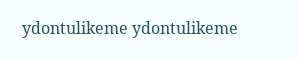ydontulikeme ydontulikeme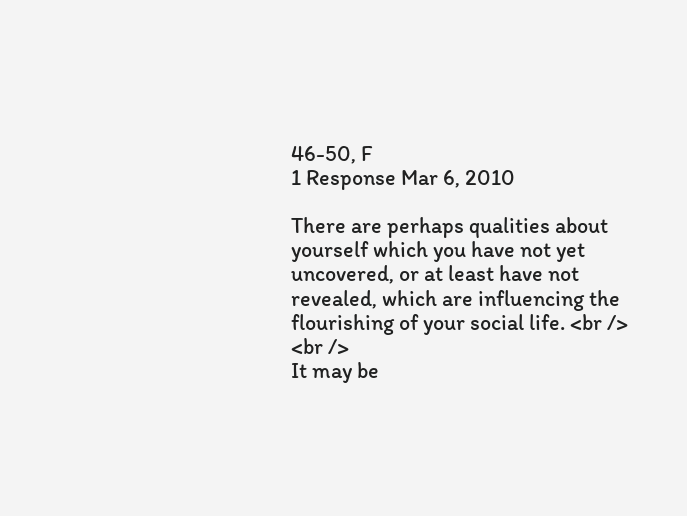46-50, F
1 Response Mar 6, 2010

There are perhaps qualities about yourself which you have not yet uncovered, or at least have not revealed, which are influencing the flourishing of your social life. <br />
<br />
It may be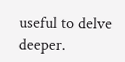useful to delve deeper.